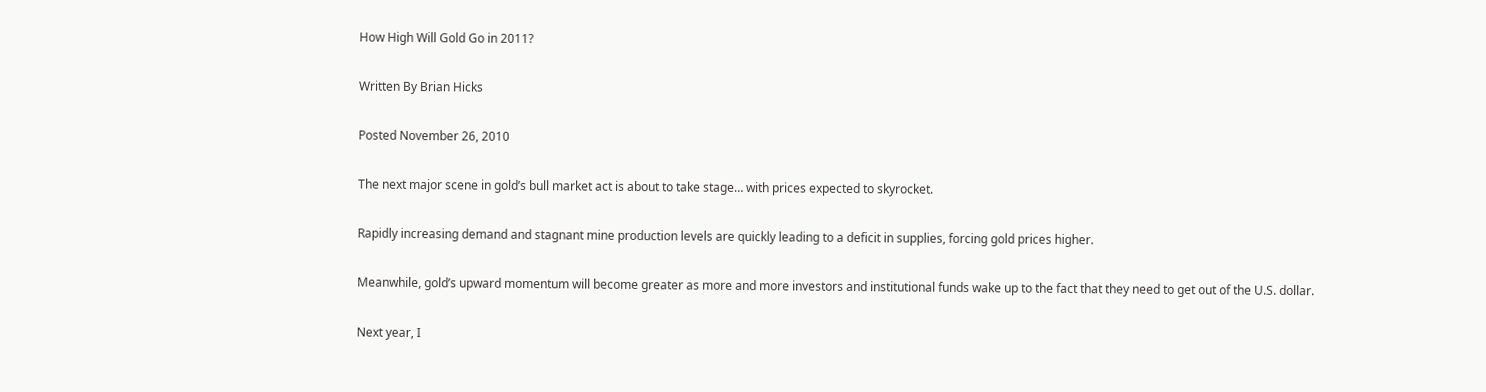How High Will Gold Go in 2011?

Written By Brian Hicks

Posted November 26, 2010

The next major scene in gold’s bull market act is about to take stage… with prices expected to skyrocket.

Rapidly increasing demand and stagnant mine production levels are quickly leading to a deficit in supplies, forcing gold prices higher.

Meanwhile, gold’s upward momentum will become greater as more and more investors and institutional funds wake up to the fact that they need to get out of the U.S. dollar.

Next year, I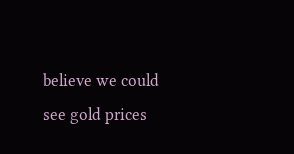believe we could see gold prices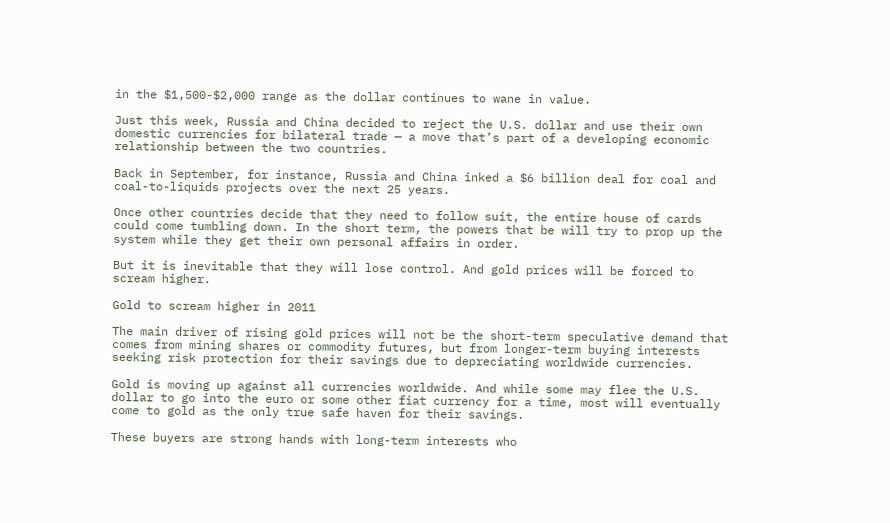in the $1,500-$2,000 range as the dollar continues to wane in value.

Just this week, Russia and China decided to reject the U.S. dollar and use their own domestic currencies for bilateral trade — a move that’s part of a developing economic relationship between the two countries.

Back in September, for instance, Russia and China inked a $6 billion deal for coal and coal-to-liquids projects over the next 25 years.

Once other countries decide that they need to follow suit, the entire house of cards could come tumbling down. In the short term, the powers that be will try to prop up the system while they get their own personal affairs in order.

But it is inevitable that they will lose control. And gold prices will be forced to scream higher.

Gold to scream higher in 2011

The main driver of rising gold prices will not be the short-term speculative demand that comes from mining shares or commodity futures, but from longer-term buying interests seeking risk protection for their savings due to depreciating worldwide currencies.

Gold is moving up against all currencies worldwide. And while some may flee the U.S. dollar to go into the euro or some other fiat currency for a time, most will eventually come to gold as the only true safe haven for their savings.

These buyers are strong hands with long-term interests who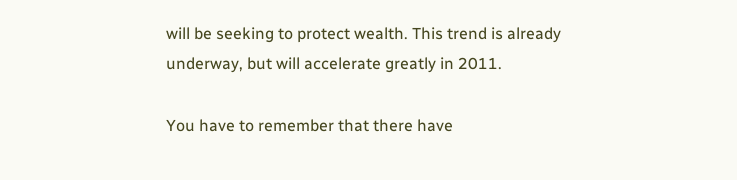will be seeking to protect wealth. This trend is already underway, but will accelerate greatly in 2011.

You have to remember that there have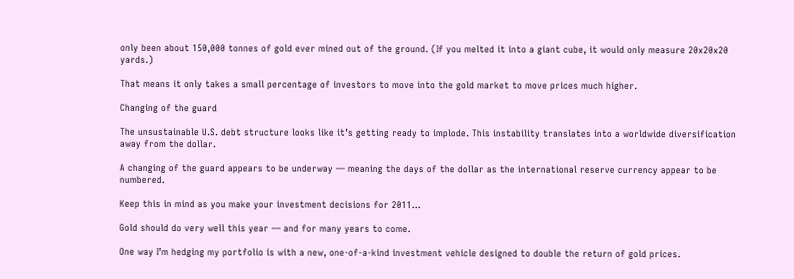only been about 150,000 tonnes of gold ever mined out of the ground. (If you melted it into a giant cube, it would only measure 20x20x20 yards.)

That means it only takes a small percentage of investors to move into the gold market to move prices much higher.

Changing of the guard

The unsustainable U.S. debt structure looks like it’s getting ready to implode. This instability translates into a worldwide diversification away from the dollar.

A changing of the guard appears to be underway — meaning the days of the dollar as the international reserve currency appear to be numbered.

Keep this in mind as you make your investment decisions for 2011…

Gold should do very well this year — and for many years to come.

One way I’m hedging my portfolio is with a new, one-of-a-kind investment vehicle designed to double the return of gold prices.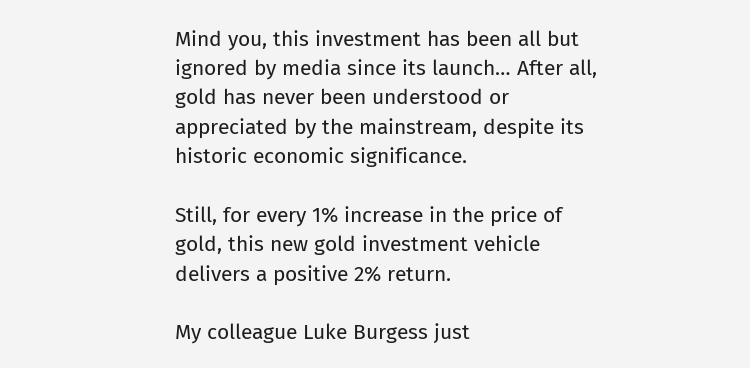Mind you, this investment has been all but ignored by media since its launch… After all, gold has never been understood or appreciated by the mainstream, despite its historic economic significance.

Still, for every 1% increase in the price of gold, this new gold investment vehicle delivers a positive 2% return.

My colleague Luke Burgess just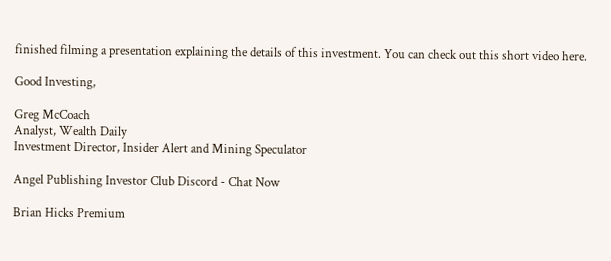finished filming a presentation explaining the details of this investment. You can check out this short video here.

Good Investing,

Greg McCoach
Analyst, Wealth Daily
Investment Director, Insider Alert and Mining Speculator

Angel Publishing Investor Club Discord - Chat Now

Brian Hicks Premium